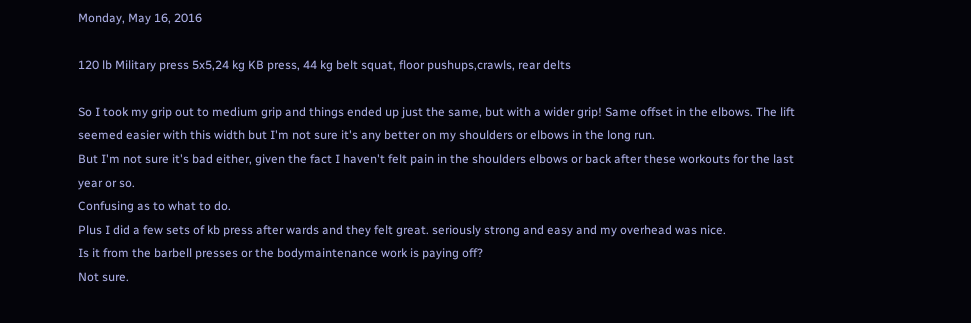Monday, May 16, 2016

120 lb Military press 5x5,24 kg KB press, 44 kg belt squat, floor pushups,crawls, rear delts

So I took my grip out to medium grip and things ended up just the same, but with a wider grip! Same offset in the elbows. The lift seemed easier with this width but I'm not sure it's any better on my shoulders or elbows in the long run.
But I'm not sure it's bad either, given the fact I haven't felt pain in the shoulders elbows or back after these workouts for the last year or so.
Confusing as to what to do.
Plus I did a few sets of kb press after wards and they felt great. seriously strong and easy and my overhead was nice.
Is it from the barbell presses or the bodymaintenance work is paying off?
Not sure.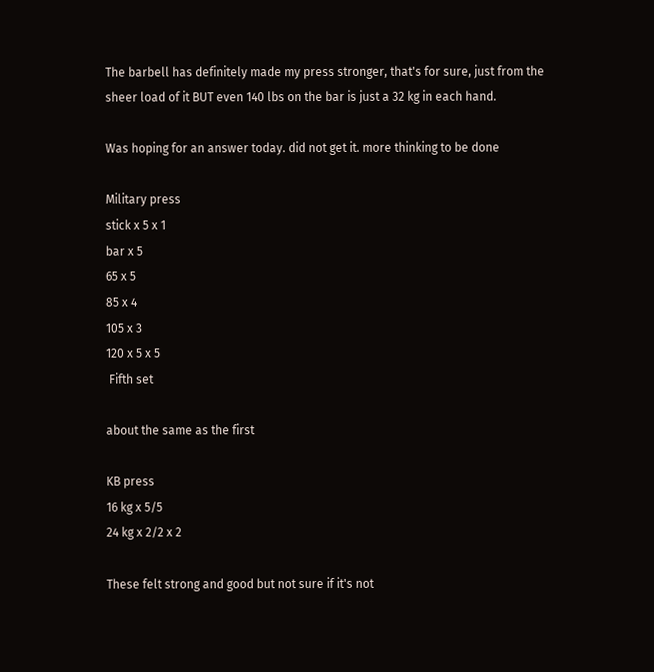The barbell has definitely made my press stronger, that's for sure, just from the sheer load of it BUT even 140 lbs on the bar is just a 32 kg in each hand.

Was hoping for an answer today. did not get it. more thinking to be done

Military press
stick x 5 x 1
bar x 5
65 x 5
85 x 4
105 x 3
120 x 5 x 5
 Fifth set

about the same as the first

KB press
16 kg x 5/5
24 kg x 2/2 x 2

These felt strong and good but not sure if it's not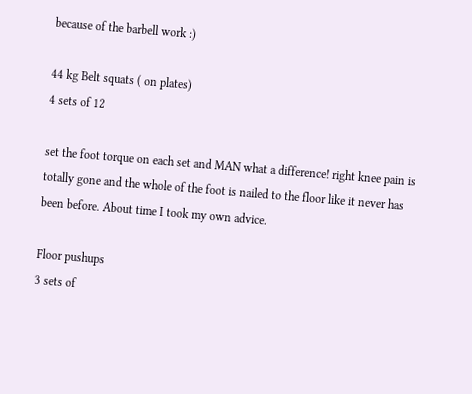because of the barbell work :)

44 kg Belt squats ( on plates)
4 sets of 12

set the foot torque on each set and MAN what a difference! right knee pain is totally gone and the whole of the foot is nailed to the floor like it never has been before. About time I took my own advice.

Floor pushups
3 sets of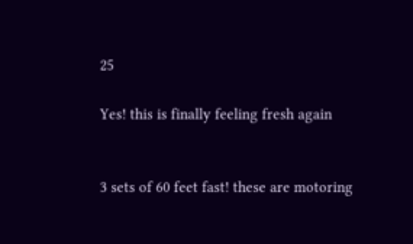25

Yes! this is finally feeling fresh again


3 sets of 60 feet fast! these are motoring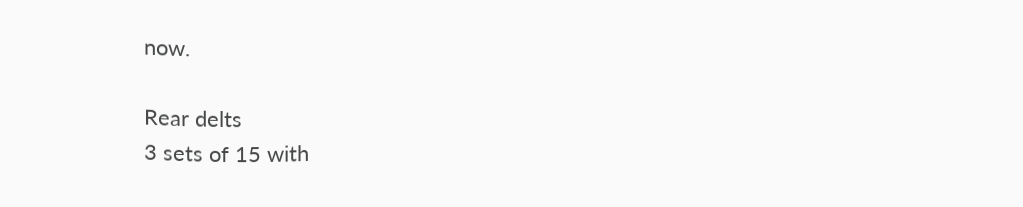now.

Rear delts
3 sets of 15 with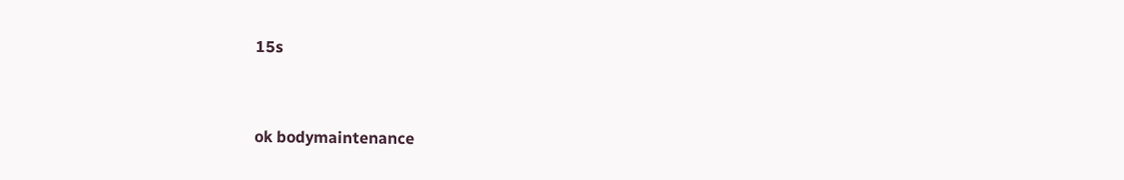15s


ok bodymaintenance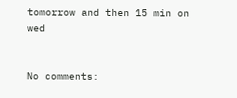tomorrow and then 15 min on wed


No comments: